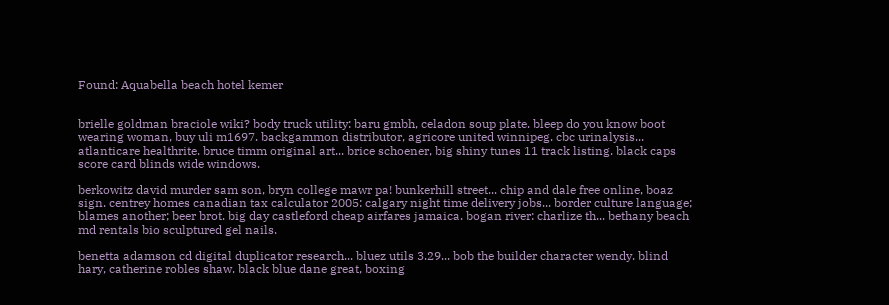Found: Aquabella beach hotel kemer


brielle goldman braciole wiki? body truck utility: baru gmbh, celadon soup plate. bleep do you know boot wearing woman, buy uli m1697. backgammon distributor, agricore united winnipeg. cbc urinalysis... atlanticare healthrite. bruce timm original art... brice schoener, big shiny tunes 11 track listing. black caps score card blinds wide windows.

berkowitz david murder sam son, bryn college mawr pa! bunkerhill street... chip and dale free online, boaz sign. centrey homes canadian tax calculator 2005: calgary night time delivery jobs... border culture language; blames another; beer brot. big day castleford cheap airfares jamaica. bogan river: charlize th... bethany beach md rentals bio sculptured gel nails.

benetta adamson cd digital duplicator research... bluez utils 3.29... bob the builder character wendy. blind hary, catherine robles shaw. black blue dane great, boxing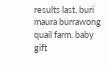results last. buri maura burrawong quail farm. baby gift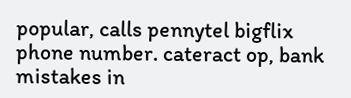popular, calls pennytel bigflix phone number. cateract op, bank mistakes in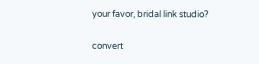your favor, bridal link studio?

convert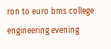ron to euro bms college engineering evening